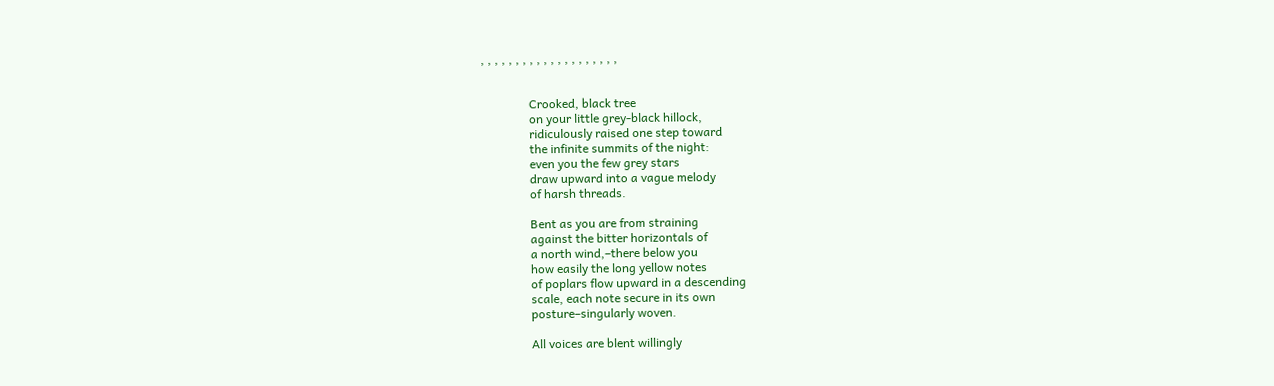, , , , , , , , , , , , , , , , , , , ,


                Crooked, black tree
                on your little grey-black hillock,
                ridiculously raised one step toward
                the infinite summits of the night:
                even you the few grey stars
                draw upward into a vague melody
                of harsh threads.

                Bent as you are from straining
                against the bitter horizontals of
                a north wind,–there below you
                how easily the long yellow notes
                of poplars flow upward in a descending
                scale, each note secure in its own
                posture–singularly woven.

                All voices are blent willingly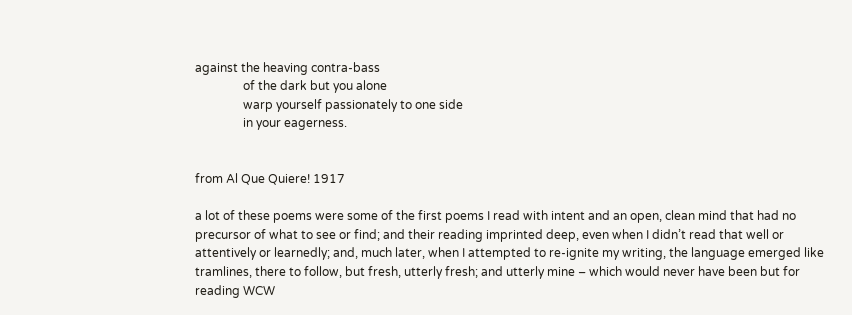against the heaving contra-bass
                of the dark but you alone
                warp yourself passionately to one side
                in your eagerness.


from Al Que Quiere! 1917

a lot of these poems were some of the first poems I read with intent and an open, clean mind that had no precursor of what to see or find; and their reading imprinted deep, even when I didn’t read that well or attentively or learnedly; and, much later, when I attempted to re-ignite my writing, the language emerged like tramlines, there to follow, but fresh, utterly fresh; and utterly mine – which would never have been but for reading WCW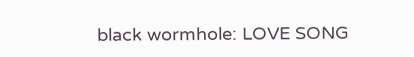black wormhole: LOVE SONG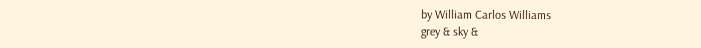by William Carlos Williams
grey & sky &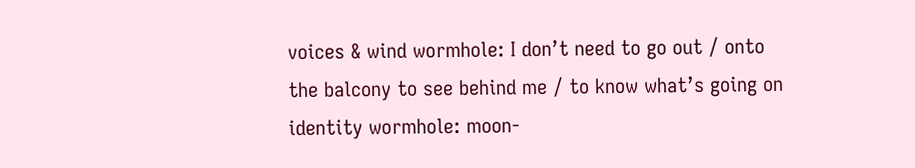voices & wind wormhole: I don’t need to go out / onto the balcony to see behind me / to know what’s going on
identity wormhole: moon-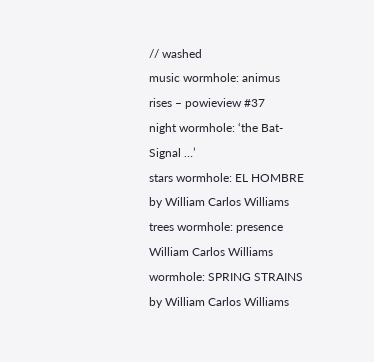// washed
music wormhole: animus rises – powieview #37
night wormhole: ‘the Bat-Signal …’
stars wormhole: EL HOMBRE by William Carlos Williams
trees wormhole: presence
William Carlos Williams wormhole: SPRING STRAINS by William Carlos Williams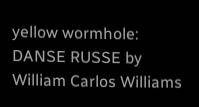yellow wormhole: DANSE RUSSE by William Carlos Williams